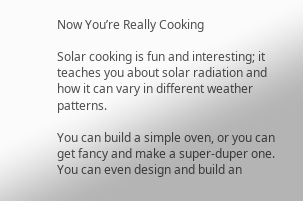Now You’re Really Cooking

Solar cooking is fun and interesting; it teaches you about solar radiation and how it can vary in different weather patterns.

You can build a simple oven, or you can get fancy and make a super-duper one. You can even design and build an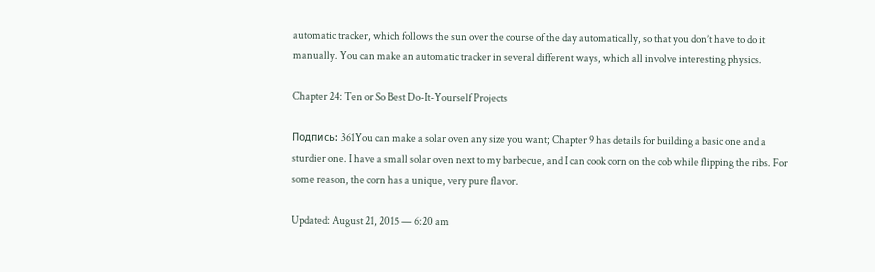automatic tracker, which follows the sun over the course of the day automatically, so that you don’t have to do it manually. You can make an automatic tracker in several different ways, which all involve interesting physics.

Chapter 24: Ten or So Best Do-It-Yourself Projects

Подпись: 361You can make a solar oven any size you want; Chapter 9 has details for building a basic one and a sturdier one. I have a small solar oven next to my barbecue, and I can cook corn on the cob while flipping the ribs. For some reason, the corn has a unique, very pure flavor.

Updated: August 21, 2015 — 6:20 am